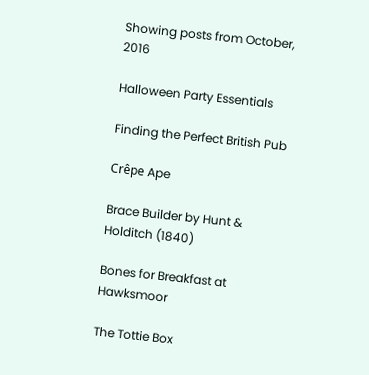Showing posts from October, 2016

Halloween Party Essentials

Finding the Perfect British Pub

Crêpe Ape

Brace Builder by Hunt & Holditch (1840)

Bones for Breakfast at Hawksmoor

The Tottie Box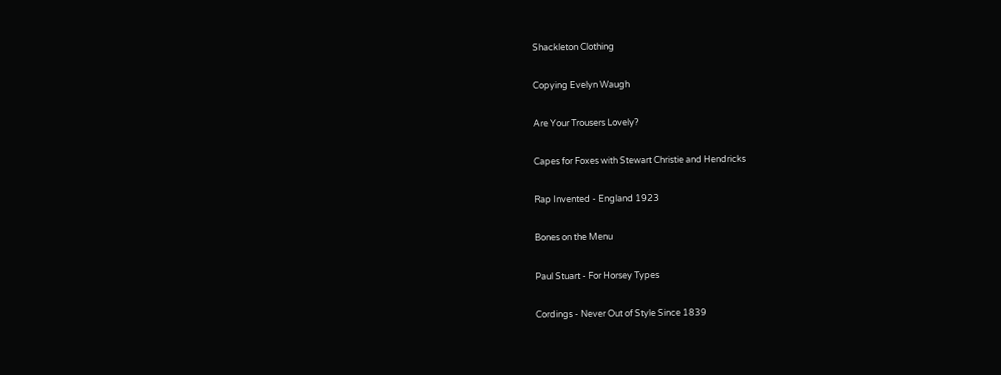Shackleton Clothing

Copying Evelyn Waugh

Are Your Trousers Lovely?

Capes for Foxes with Stewart Christie and Hendricks

Rap Invented - England 1923

Bones on the Menu

Paul Stuart - For Horsey Types

Cordings - Never Out of Style Since 1839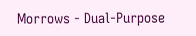Morrows - Dual-Purpose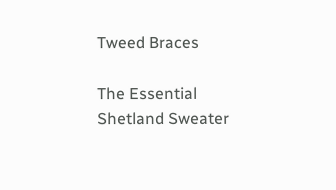Tweed Braces

The Essential Shetland Sweater